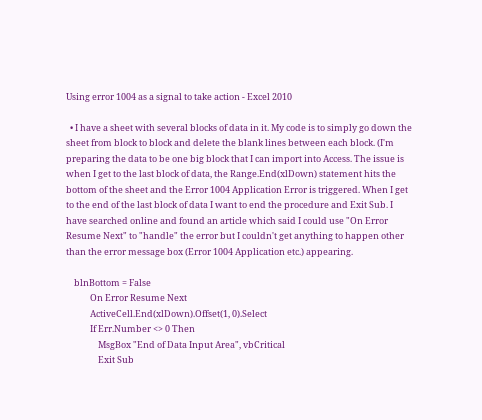Using error 1004 as a signal to take action - Excel 2010

  • I have a sheet with several blocks of data in it. My code is to simply go down the sheet from block to block and delete the blank lines between each block. (I'm preparing the data to be one big block that I can import into Access. The issue is when I get to the last block of data, the Range.End(xlDown) statement hits the bottom of the sheet and the Error 1004 Application Error is triggered. When I get to the end of the last block of data I want to end the procedure and Exit Sub. I have searched online and found an article which said I could use "On Error Resume Next" to "handle" the error but I couldn't get anything to happen other than the error message box (Error 1004 Application etc.) appearing.

    blnBottom = False
            On Error Resume Next
            ActiveCell.End(xlDown).Offset(1, 0).Select
            If Err.Number <> 0 Then
                MsgBox "End of Data Input Area", vbCritical
                Exit Sub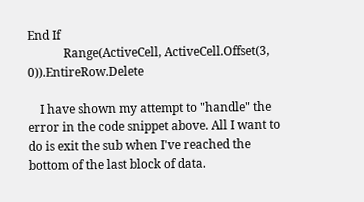End If
            Range(ActiveCell, ActiveCell.Offset(3, 0)).EntireRow.Delete

    I have shown my attempt to "handle" the error in the code snippet above. All I want to do is exit the sub when I've reached the bottom of the last block of data.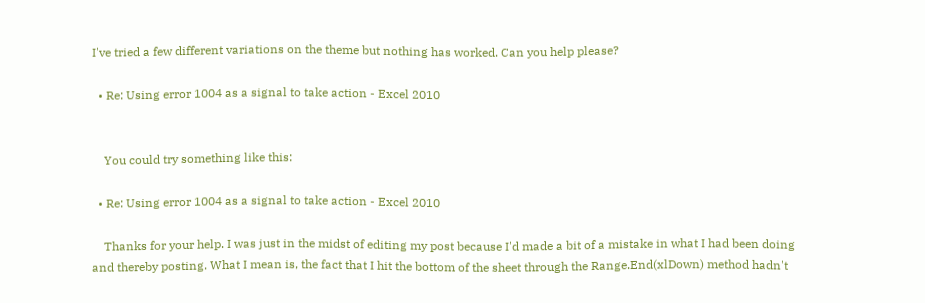I've tried a few different variations on the theme but nothing has worked. Can you help please?

  • Re: Using error 1004 as a signal to take action - Excel 2010


    You could try something like this:

  • Re: Using error 1004 as a signal to take action - Excel 2010

    Thanks for your help. I was just in the midst of editing my post because I'd made a bit of a mistake in what I had been doing and thereby posting. What I mean is, the fact that I hit the bottom of the sheet through the Range.End(xlDown) method hadn't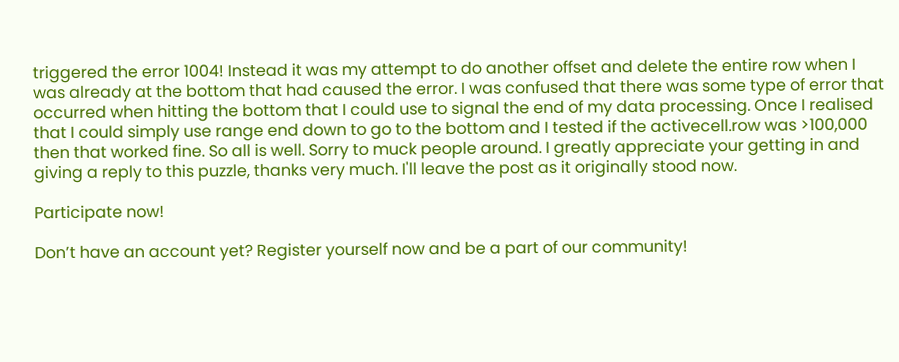triggered the error 1004! Instead it was my attempt to do another offset and delete the entire row when I was already at the bottom that had caused the error. I was confused that there was some type of error that occurred when hitting the bottom that I could use to signal the end of my data processing. Once I realised that I could simply use range end down to go to the bottom and I tested if the activecell.row was >100,000 then that worked fine. So all is well. Sorry to muck people around. I greatly appreciate your getting in and giving a reply to this puzzle, thanks very much. I'll leave the post as it originally stood now.

Participate now!

Don’t have an account yet? Register yourself now and be a part of our community!